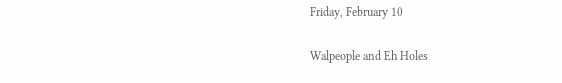Friday, February 10

Walpeople and Eh Holes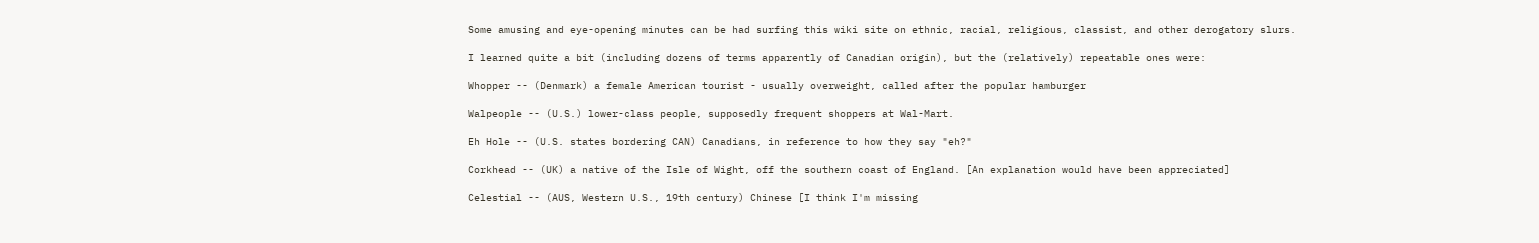Some amusing and eye-opening minutes can be had surfing this wiki site on ethnic, racial, religious, classist, and other derogatory slurs.

I learned quite a bit (including dozens of terms apparently of Canadian origin), but the (relatively) repeatable ones were:

Whopper -- (Denmark) a female American tourist - usually overweight, called after the popular hamburger

Walpeople -- (U.S.) lower-class people, supposedly frequent shoppers at Wal-Mart.

Eh Hole -- (U.S. states bordering CAN) Canadians, in reference to how they say "eh?"

Corkhead -- (UK) a native of the Isle of Wight, off the southern coast of England. [An explanation would have been appreciated]

Celestial -- (AUS, Western U.S., 19th century) Chinese [I think I'm missing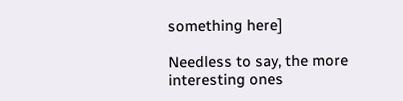something here]

Needless to say, the more interesting ones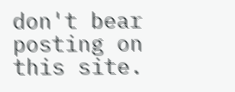don't bear posting on this site.